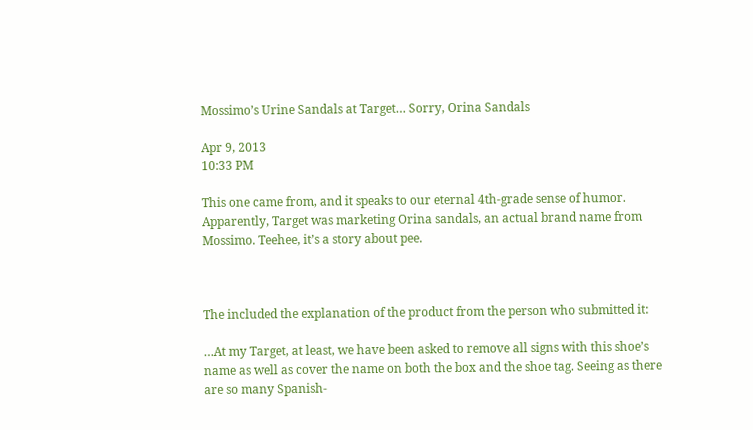Mossimo’s Urine Sandals at Target… Sorry, Orina Sandals

Apr 9, 2013
10:33 PM

This one came from, and it speaks to our eternal 4th-grade sense of humor. Apparently, Target was marketing Orina sandals, an actual brand name from Mossimo. Teehee, it’s a story about pee.



The included the explanation of the product from the person who submitted it:

…At my Target, at least, we have been asked to remove all signs with this shoe’s name as well as cover the name on both the box and the shoe tag. Seeing as there are so many Spanish-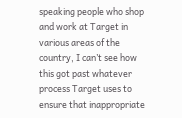speaking people who shop and work at Target in various areas of the country, I can’t see how this got past whatever process Target uses to ensure that inappropriate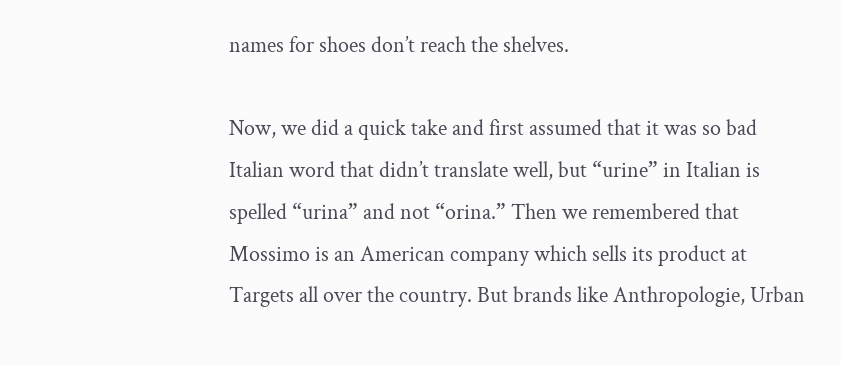names for shoes don’t reach the shelves.

Now, we did a quick take and first assumed that it was so bad Italian word that didn’t translate well, but “urine” in Italian is spelled “urina” and not “orina.” Then we remembered that Mossimo is an American company which sells its product at Targets all over the country. But brands like Anthropologie, Urban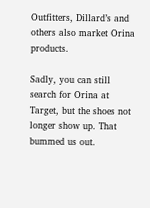Outfitters, Dillard’s and others also market Orina products.

Sadly, you can still search for Orina at Target, but the shoes not longer show up. That bummed us out.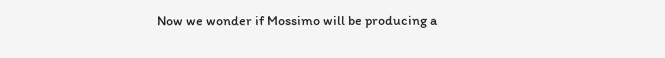Now we wonder if Mossimo will be producing a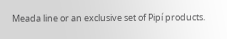Meada line or an exclusive set of Pipí products.